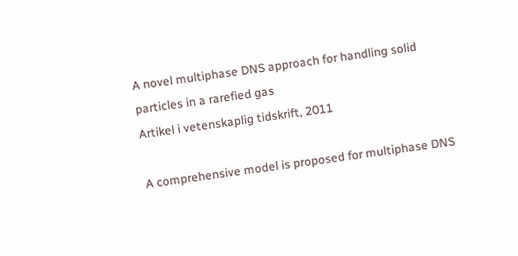A novel multiphase DNS approach for handling solid particles in a rarefied gas
Artikel i vetenskaplig tidskrift, 2011

A comprehensive model is proposed for multiphase DNS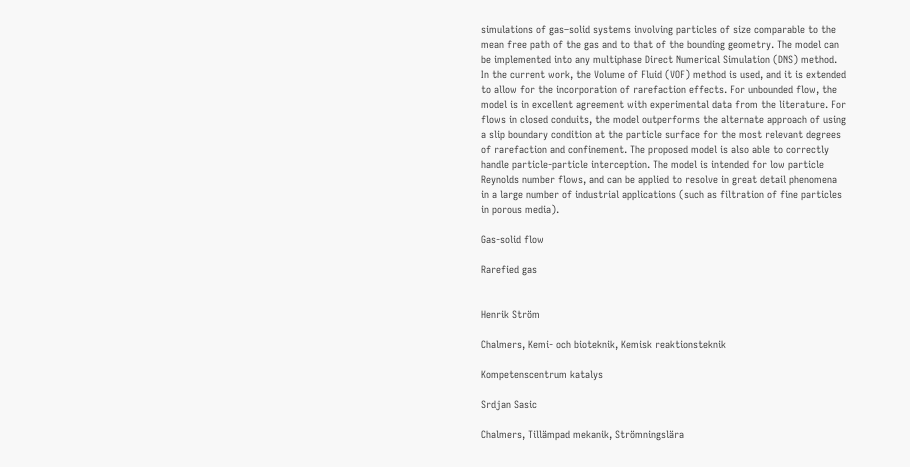simulations of gas–solid systems involving particles of size comparable to the mean free path of the gas and to that of the bounding geometry. The model can be implemented into any multiphase Direct Numerical Simulation (DNS) method. In the current work, the Volume of Fluid (VOF) method is used, and it is extended to allow for the incorporation of rarefaction effects. For unbounded flow, the model is in excellent agreement with experimental data from the literature. For flows in closed conduits, the model outperforms the alternate approach of using a slip boundary condition at the particle surface for the most relevant degrees of rarefaction and confinement. The proposed model is also able to correctly handle particle-particle interception. The model is intended for low particle Reynolds number flows, and can be applied to resolve in great detail phenomena in a large number of industrial applications (such as filtration of fine particles in porous media).

Gas-solid flow

Rarefied gas


Henrik Ström

Chalmers, Kemi- och bioteknik, Kemisk reaktionsteknik

Kompetenscentrum katalys

Srdjan Sasic

Chalmers, Tillämpad mekanik, Strömningslära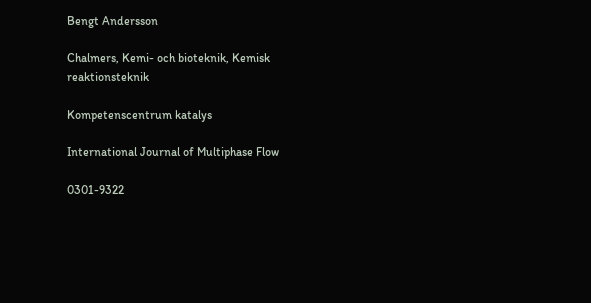Bengt Andersson

Chalmers, Kemi- och bioteknik, Kemisk reaktionsteknik

Kompetenscentrum katalys

International Journal of Multiphase Flow

0301-9322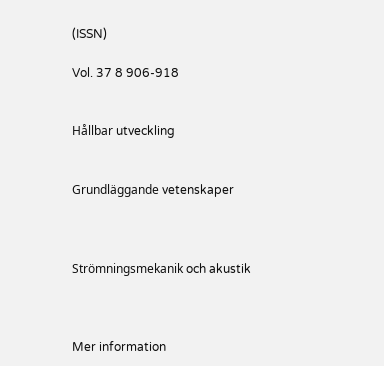(ISSN)

Vol. 37 8 906-918


Hållbar utveckling


Grundläggande vetenskaper



Strömningsmekanik och akustik



Mer information